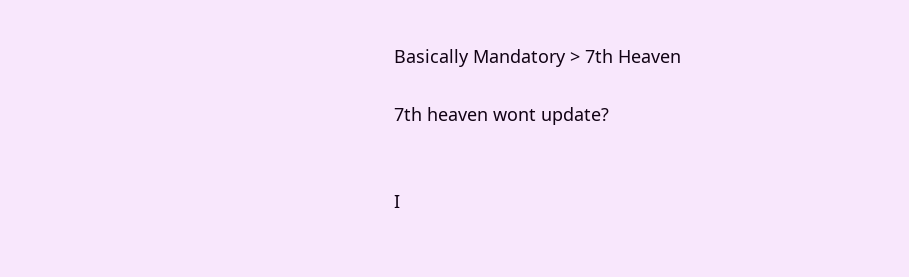Basically Mandatory > 7th Heaven

7th heaven wont update?


I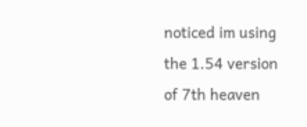noticed im using the 1.54 version of 7th heaven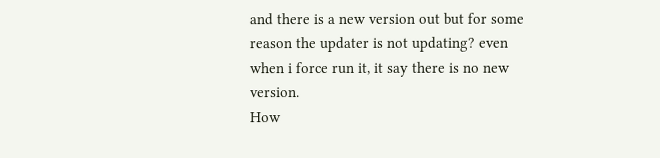and there is a new version out but for some reason the updater is not updating? even when i force run it, it say there is no new version.
How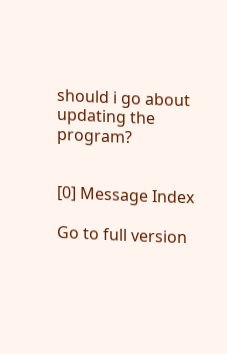should i go about updating the program?


[0] Message Index

Go to full version